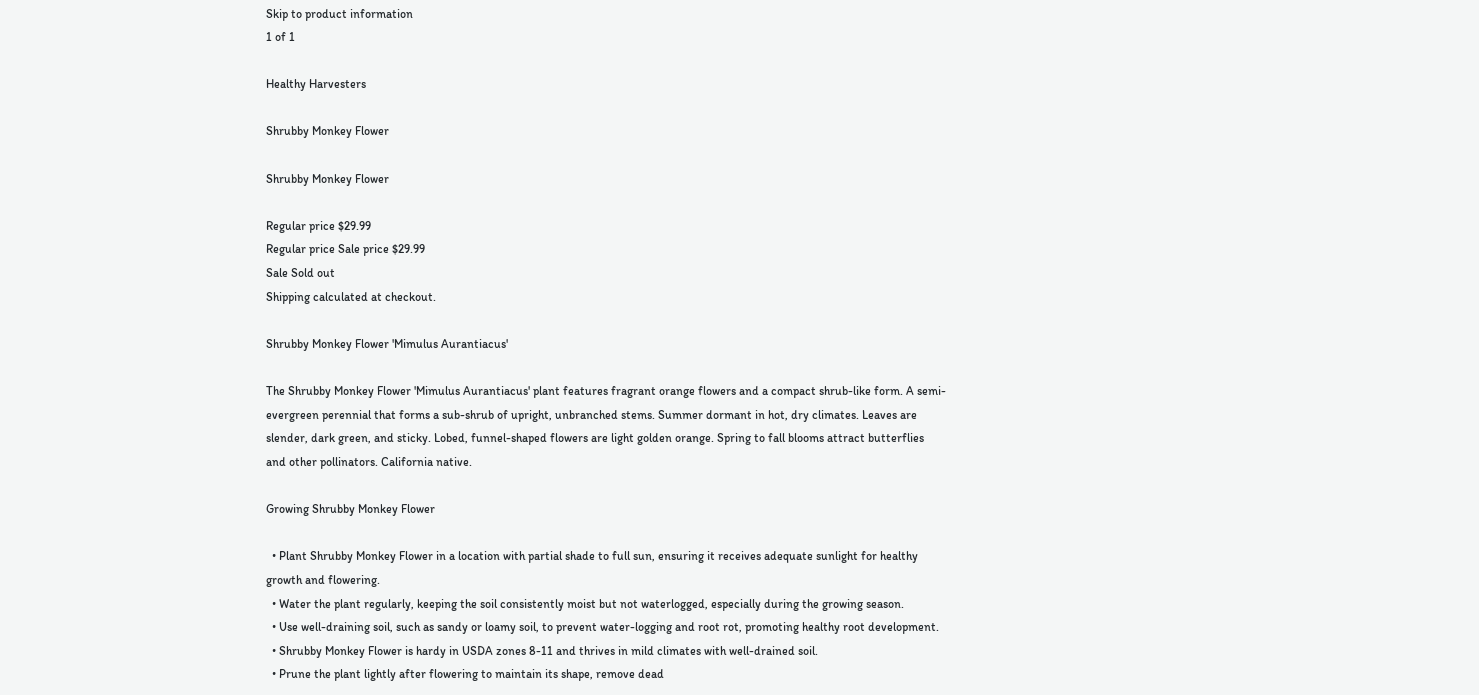Skip to product information
1 of 1

Healthy Harvesters

Shrubby Monkey Flower

Shrubby Monkey Flower

Regular price $29.99
Regular price Sale price $29.99
Sale Sold out
Shipping calculated at checkout.

Shrubby Monkey Flower 'Mimulus Aurantiacus'

The Shrubby Monkey Flower 'Mimulus Aurantiacus' plant features fragrant orange flowers and a compact shrub-like form. A semi-evergreen perennial that forms a sub-shrub of upright, unbranched stems. Summer dormant in hot, dry climates. Leaves are slender, dark green, and sticky. Lobed, funnel-shaped flowers are light golden orange. Spring to fall blooms attract butterflies and other pollinators. California native.

Growing Shrubby Monkey Flower

  • Plant Shrubby Monkey Flower in a location with partial shade to full sun, ensuring it receives adequate sunlight for healthy growth and flowering.
  • Water the plant regularly, keeping the soil consistently moist but not waterlogged, especially during the growing season.
  • Use well-draining soil, such as sandy or loamy soil, to prevent water-logging and root rot, promoting healthy root development.
  • Shrubby Monkey Flower is hardy in USDA zones 8-11 and thrives in mild climates with well-drained soil.
  • Prune the plant lightly after flowering to maintain its shape, remove dead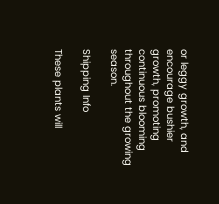or leggy growth, and encourage bushier growth, promoting continuous blooming throughout the growing season.

Shipping Info

These plants will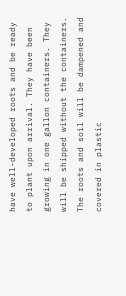have well-developed roots and be ready to plant upon arrival. They have been growing in one gallon containers. They will be shipped without the containers. The roots and soil will be dampened and covered in plastic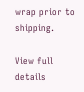wrap prior to shipping.

View full details